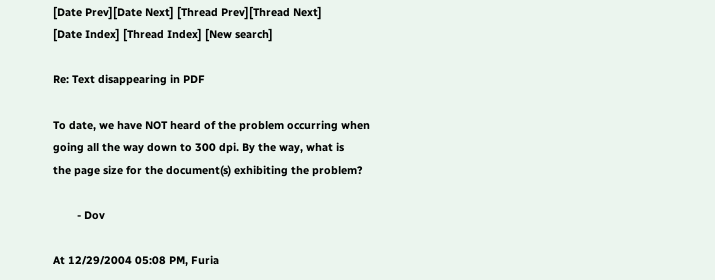[Date Prev][Date Next] [Thread Prev][Thread Next]
[Date Index] [Thread Index] [New search]

Re: Text disappearing in PDF

To date, we have NOT heard of the problem occurring when
going all the way down to 300 dpi. By the way, what is
the page size for the document(s) exhibiting the problem?

        - Dov

At 12/29/2004 05:08 PM, Furia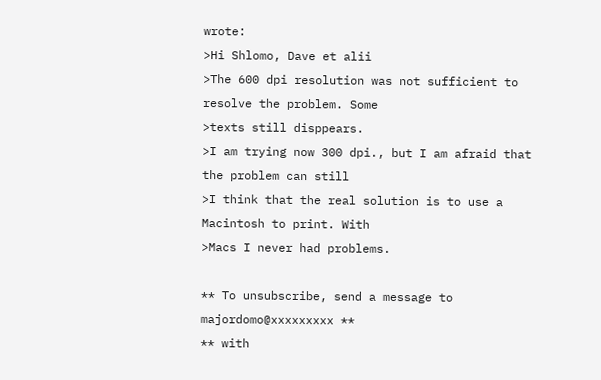wrote:
>Hi Shlomo, Dave et alii
>The 600 dpi resolution was not sufficient to resolve the problem. Some
>texts still disppears.
>I am trying now 300 dpi., but I am afraid that the problem can still
>I think that the real solution is to use a Macintosh to print. With
>Macs I never had problems.

** To unsubscribe, send a message to majordomo@xxxxxxxxx **
** with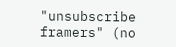"unsubscribe framers" (no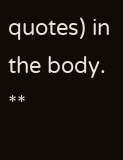quotes) in the body.   **